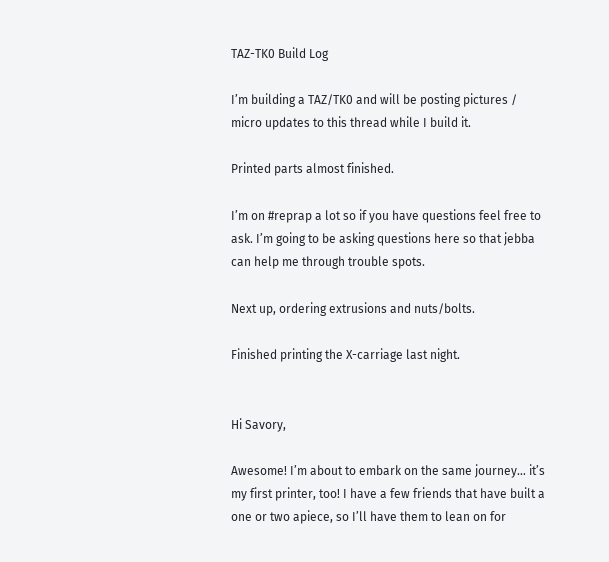TAZ-TK0 Build Log

I’m building a TAZ/TK0 and will be posting pictures / micro updates to this thread while I build it.

Printed parts almost finished.

I’m on #reprap a lot so if you have questions feel free to ask. I’m going to be asking questions here so that jebba can help me through trouble spots.

Next up, ordering extrusions and nuts/bolts.

Finished printing the X-carriage last night.


Hi Savory,

Awesome! I’m about to embark on the same journey… it’s my first printer, too! I have a few friends that have built a one or two apiece, so I’ll have them to lean on for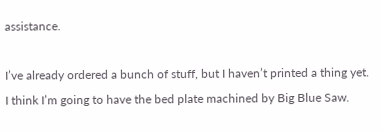assistance.

I’ve already ordered a bunch of stuff, but I haven’t printed a thing yet. I think I’m going to have the bed plate machined by Big Blue Saw.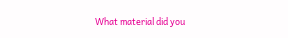What material did you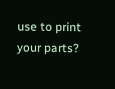use to print your parts?